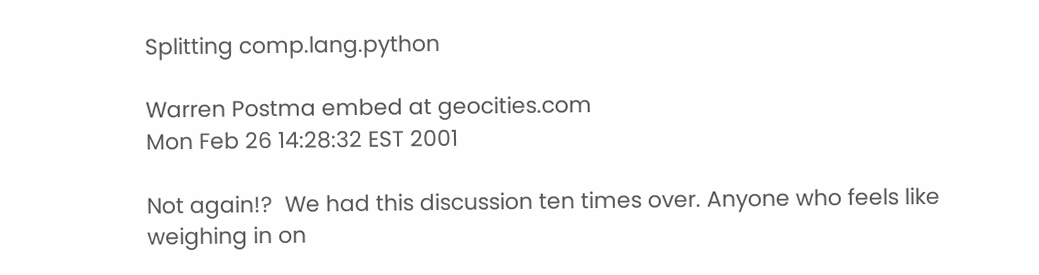Splitting comp.lang.python

Warren Postma embed at geocities.com
Mon Feb 26 14:28:32 EST 2001

Not again!?  We had this discussion ten times over. Anyone who feels like
weighing in on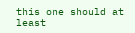this one should at least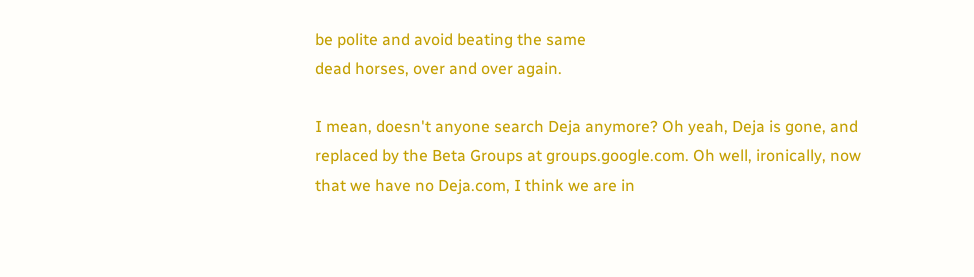be polite and avoid beating the same
dead horses, over and over again.

I mean, doesn't anyone search Deja anymore? Oh yeah, Deja is gone, and
replaced by the Beta Groups at groups.google.com. Oh well, ironically, now
that we have no Deja.com, I think we are in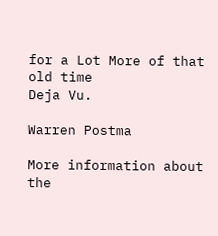for a Lot More of that old time
Deja Vu.

Warren Postma

More information about the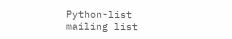Python-list mailing list